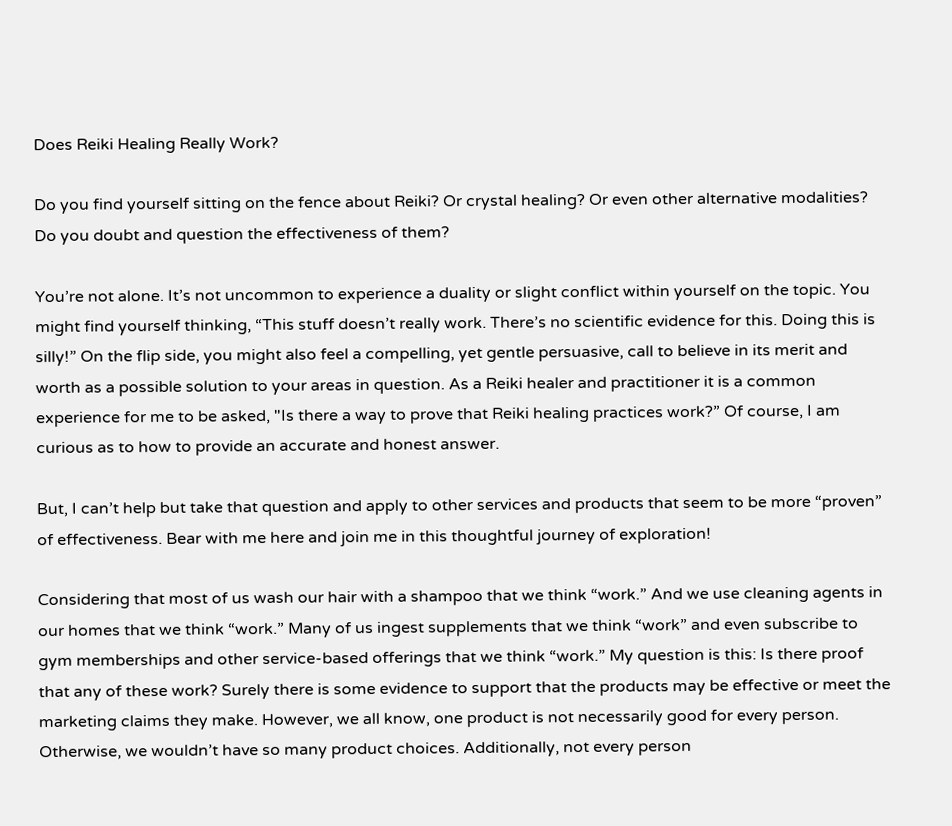Does Reiki Healing Really Work?

Do you find yourself sitting on the fence about Reiki? Or crystal healing? Or even other alternative modalities? Do you doubt and question the effectiveness of them?

You’re not alone. It’s not uncommon to experience a duality or slight conflict within yourself on the topic. You might find yourself thinking, “This stuff doesn’t really work. There’s no scientific evidence for this. Doing this is silly!” On the flip side, you might also feel a compelling, yet gentle persuasive, call to believe in its merit and worth as a possible solution to your areas in question. As a Reiki healer and practitioner it is a common experience for me to be asked, "Is there a way to prove that Reiki healing practices work?” Of course, I am curious as to how to provide an accurate and honest answer.

But, I can’t help but take that question and apply to other services and products that seem to be more “proven” of effectiveness. Bear with me here and join me in this thoughtful journey of exploration!

Considering that most of us wash our hair with a shampoo that we think “work.” And we use cleaning agents in our homes that we think “work.” Many of us ingest supplements that we think “work” and even subscribe to gym memberships and other service-based offerings that we think “work.” My question is this: Is there proof that any of these work? Surely there is some evidence to support that the products may be effective or meet the marketing claims they make. However, we all know, one product is not necessarily good for every person. Otherwise, we wouldn’t have so many product choices. Additionally, not every person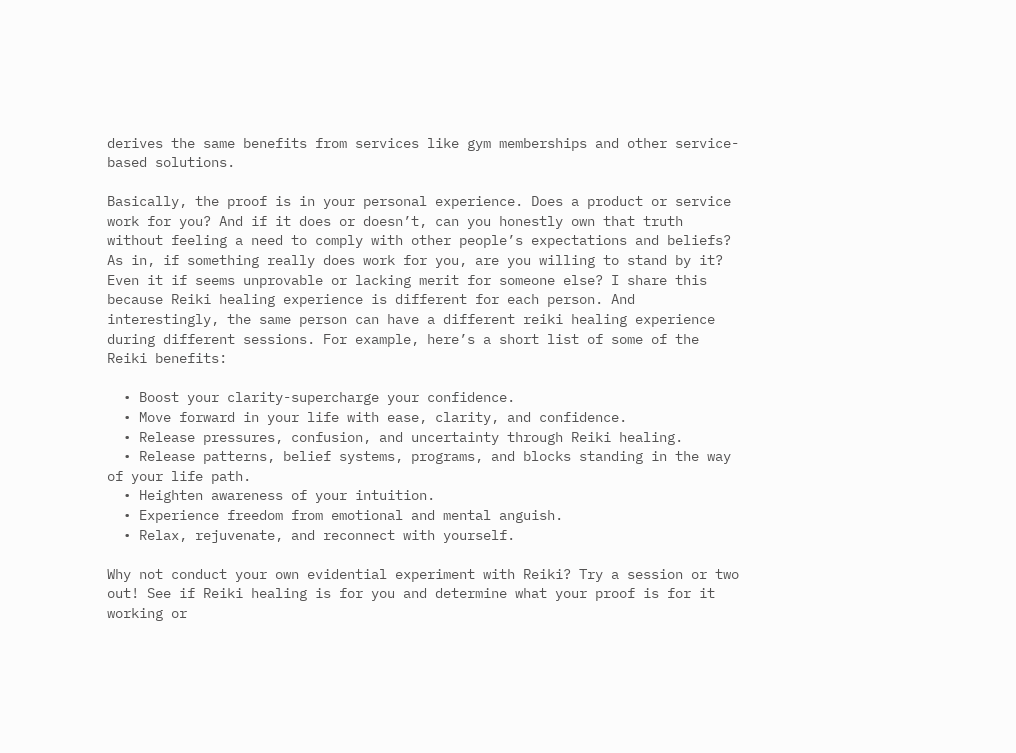derives the same benefits from services like gym memberships and other service-based solutions.

Basically, the proof is in your personal experience. Does a product or service work for you? And if it does or doesn’t, can you honestly own that truth without feeling a need to comply with other people’s expectations and beliefs?  As in, if something really does work for you, are you willing to stand by it? Even it if seems unprovable or lacking merit for someone else? I share this because Reiki healing experience is different for each person. And interestingly, the same person can have a different reiki healing experience during different sessions. For example, here’s a short list of some of the Reiki benefits:

  • Boost your clarity-supercharge your confidence.
  • Move forward in your life with ease, clarity, and confidence.
  • Release pressures, confusion, and uncertainty through Reiki healing.
  • Release patterns, belief systems, programs, and blocks standing in the way of your life path.
  • Heighten awareness of your intuition.
  • Experience freedom from emotional and mental anguish.
  • Relax, rejuvenate, and reconnect with yourself.

Why not conduct your own evidential experiment with Reiki? Try a session or two out! See if Reiki healing is for you and determine what your proof is for it working or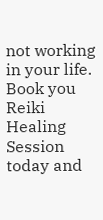not working in your life. Book you Reiki Healing Session today and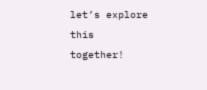let’s explore this together!